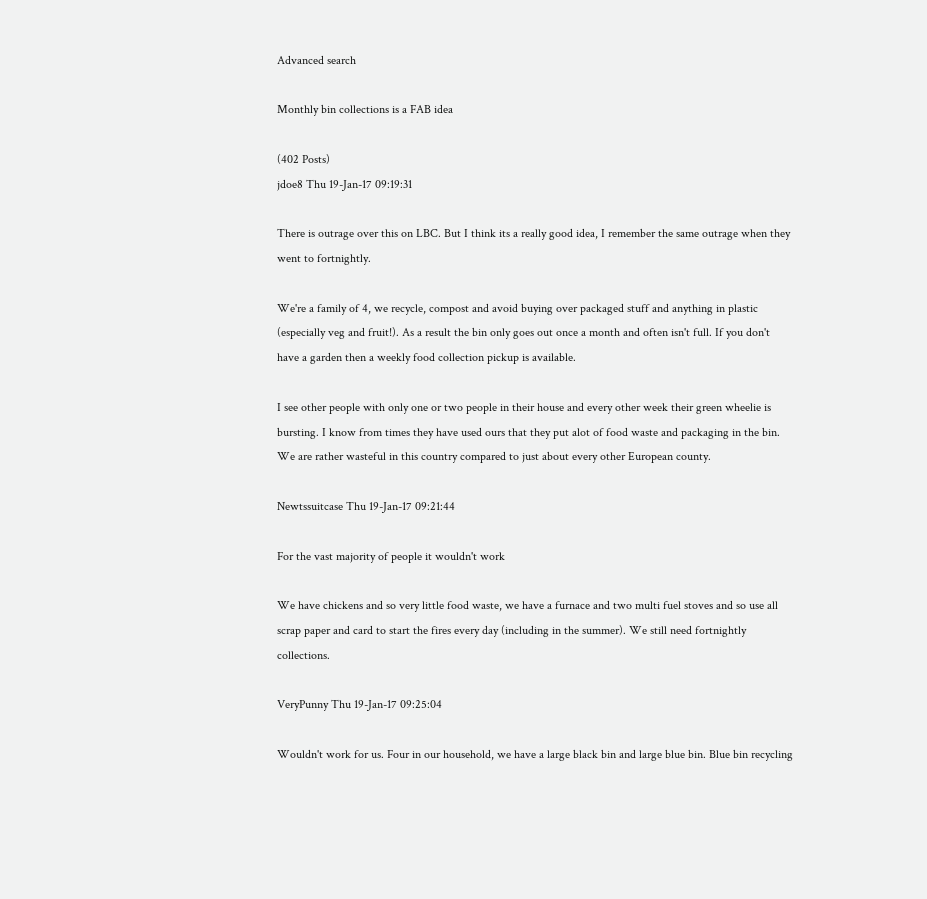Advanced search

Monthly bin collections is a FAB idea

(402 Posts)
jdoe8 Thu 19-Jan-17 09:19:31

There is outrage over this on LBC. But I think its a really good idea, I remember the same outrage when they went to fortnightly.

We're a family of 4, we recycle, compost and avoid buying over packaged stuff and anything in plastic (especially veg and fruit!). As a result the bin only goes out once a month and often isn't full. If you don't have a garden then a weekly food collection pickup is available.

I see other people with only one or two people in their house and every other week their green wheelie is bursting. I know from times they have used ours that they put alot of food waste and packaging in the bin. We are rather wasteful in this country compared to just about every other European county.

Newtssuitcase Thu 19-Jan-17 09:21:44

For the vast majority of people it wouldn't work

We have chickens and so very little food waste, we have a furnace and two multi fuel stoves and so use all scrap paper and card to start the fires every day (including in the summer). We still need fortnightly collections.

VeryPunny Thu 19-Jan-17 09:25:04

Wouldn't work for us. Four in our household, we have a large black bin and large blue bin. Blue bin recycling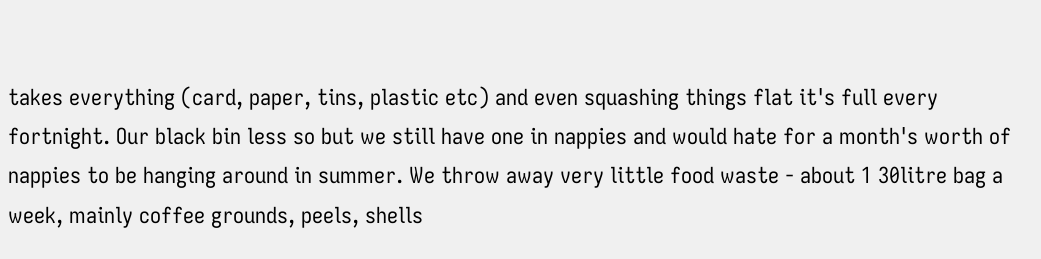takes everything (card, paper, tins, plastic etc) and even squashing things flat it's full every fortnight. Our black bin less so but we still have one in nappies and would hate for a month's worth of nappies to be hanging around in summer. We throw away very little food waste - about 1 30litre bag a week, mainly coffee grounds, peels, shells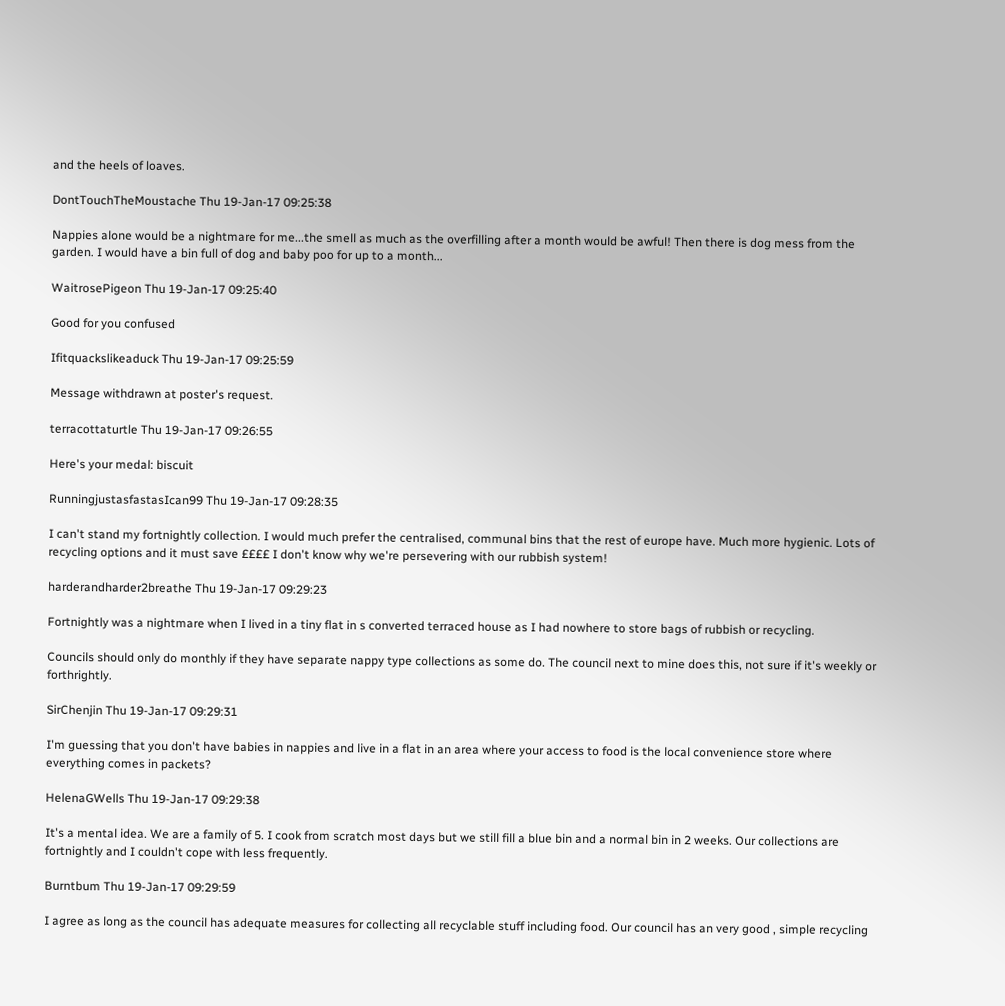and the heels of loaves.

DontTouchTheMoustache Thu 19-Jan-17 09:25:38

Nappies alone would be a nightmare for me...the smell as much as the overfilling after a month would be awful! Then there is dog mess from the garden. I would have a bin full of dog and baby poo for up to a month...

WaitrosePigeon Thu 19-Jan-17 09:25:40

Good for you confused

Ifitquackslikeaduck Thu 19-Jan-17 09:25:59

Message withdrawn at poster's request.

terracottaturtle Thu 19-Jan-17 09:26:55

Here's your medal: biscuit

RunningjustasfastasIcan99 Thu 19-Jan-17 09:28:35

I can't stand my fortnightly collection. I would much prefer the centralised, communal bins that the rest of europe have. Much more hygienic. Lots of recycling options and it must save ££££ I don't know why we're persevering with our rubbish system!

harderandharder2breathe Thu 19-Jan-17 09:29:23

Fortnightly was a nightmare when I lived in a tiny flat in s converted terraced house as I had nowhere to store bags of rubbish or recycling.

Councils should only do monthly if they have separate nappy type collections as some do. The council next to mine does this, not sure if it's weekly or forthrightly.

SirChenjin Thu 19-Jan-17 09:29:31

I'm guessing that you don't have babies in nappies and live in a flat in an area where your access to food is the local convenience store where everything comes in packets?

HelenaGWells Thu 19-Jan-17 09:29:38

It's a mental idea. We are a family of 5. I cook from scratch most days but we still fill a blue bin and a normal bin in 2 weeks. Our collections are fortnightly and I couldn't cope with less frequently.

Burntbum Thu 19-Jan-17 09:29:59

I agree as long as the council has adequate measures for collecting all recyclable stuff including food. Our council has an very good , simple recycling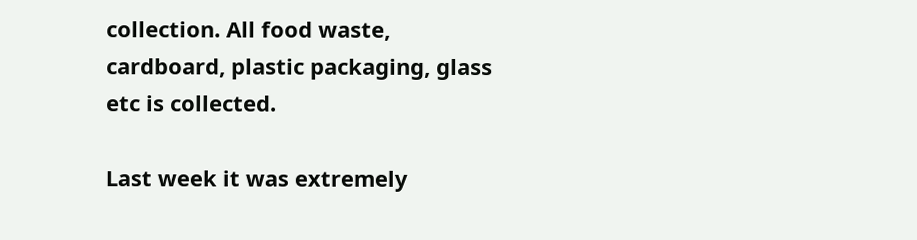collection. All food waste, cardboard, plastic packaging, glass etc is collected.

Last week it was extremely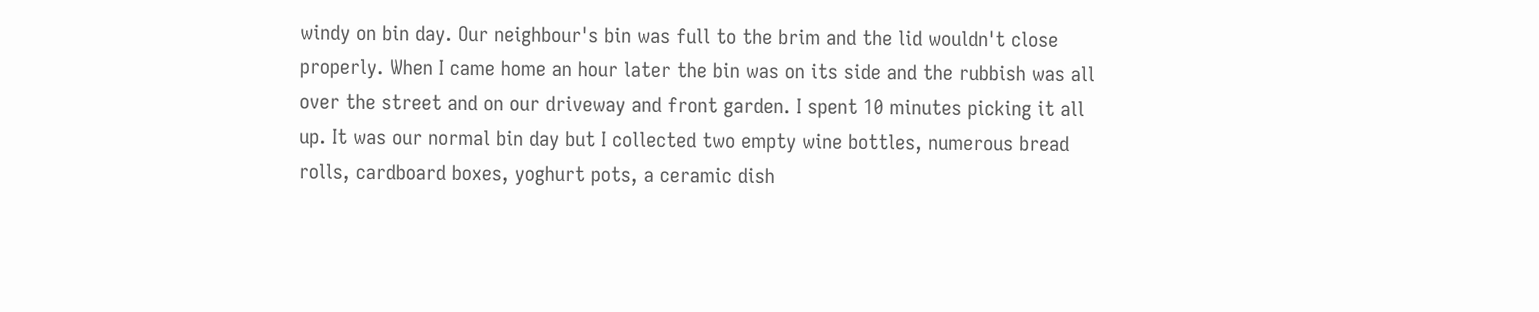windy on bin day. Our neighbour's bin was full to the brim and the lid wouldn't close properly. When I came home an hour later the bin was on its side and the rubbish was all over the street and on our driveway and front garden. I spent 10 minutes picking it all up. It was our normal bin day but I collected two empty wine bottles, numerous bread rolls, cardboard boxes, yoghurt pots, a ceramic dish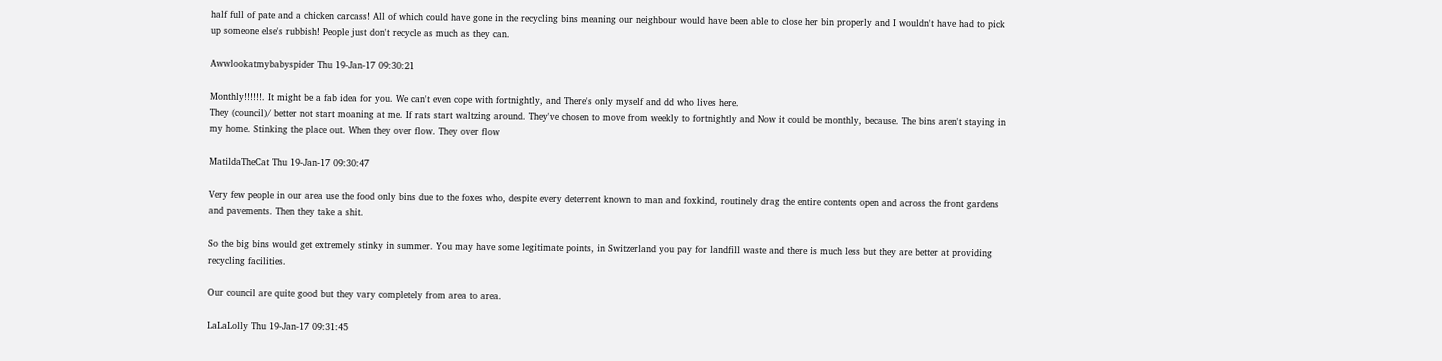half full of pate and a chicken carcass! All of which could have gone in the recycling bins meaning our neighbour would have been able to close her bin properly and I wouldn't have had to pick up someone else's rubbish! People just don't recycle as much as they can.

Awwlookatmybabyspider Thu 19-Jan-17 09:30:21

Monthly!!!!!!. It might be a fab idea for you. We can't even cope with fortnightly, and There's only myself and dd who lives here.
They (council)/ better not start moaning at me. If rats start waltzing around. They've chosen to move from weekly to fortnightly and Now it could be monthly, because. The bins aren't staying in my home. Stinking the place out. When they over flow. They over flow

MatildaTheCat Thu 19-Jan-17 09:30:47

Very few people in our area use the food only bins due to the foxes who, despite every deterrent known to man and foxkind, routinely drag the entire contents open and across the front gardens and pavements. Then they take a shit.

So the big bins would get extremely stinky in summer. You may have some legitimate points, in Switzerland you pay for landfill waste and there is much less but they are better at providing recycling facilities.

Our council are quite good but they vary completely from area to area.

LaLaLolly Thu 19-Jan-17 09:31:45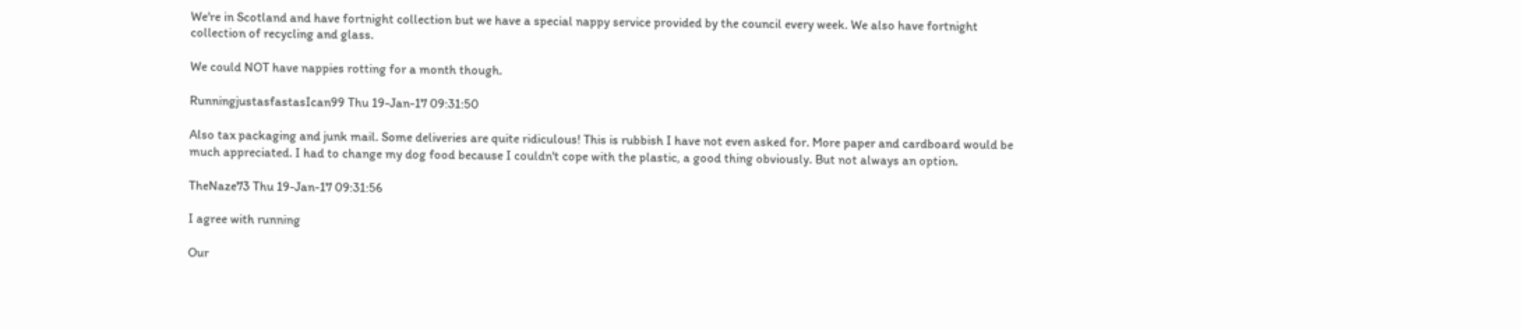We're in Scotland and have fortnight collection but we have a special nappy service provided by the council every week. We also have fortnight collection of recycling and glass.

We could NOT have nappies rotting for a month though.

RunningjustasfastasIcan99 Thu 19-Jan-17 09:31:50

Also tax packaging and junk mail. Some deliveries are quite ridiculous! This is rubbish I have not even asked for. More paper and cardboard would be much appreciated. I had to change my dog food because I couldn't cope with the plastic, a good thing obviously. But not always an option.

TheNaze73 Thu 19-Jan-17 09:31:56

I agree with running

Our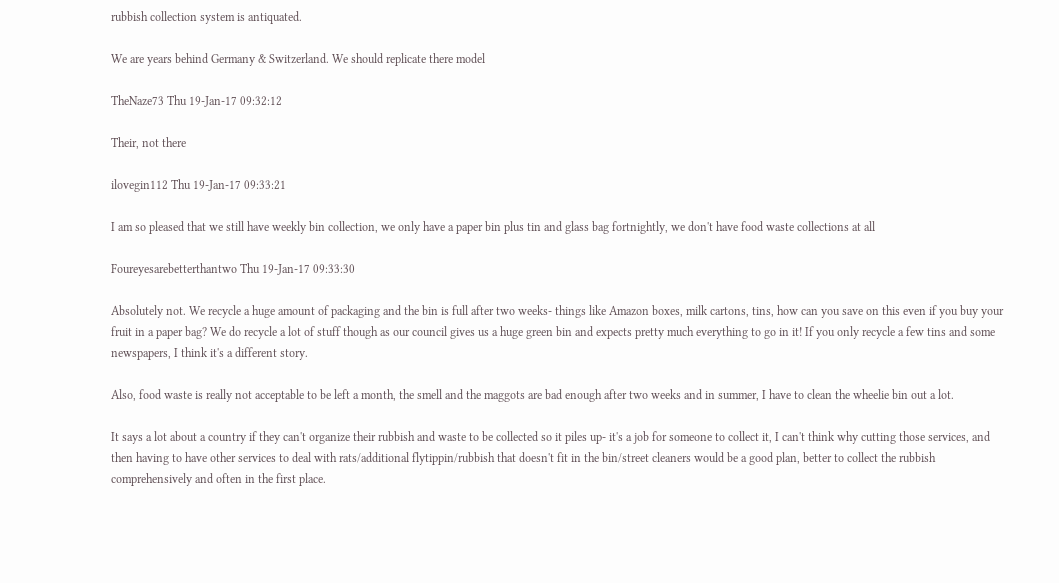rubbish collection system is antiquated.

We are years behind Germany & Switzerland. We should replicate there model

TheNaze73 Thu 19-Jan-17 09:32:12

Their, not there

ilovegin112 Thu 19-Jan-17 09:33:21

I am so pleased that we still have weekly bin collection, we only have a paper bin plus tin and glass bag fortnightly, we don't have food waste collections at all

Foureyesarebetterthantwo Thu 19-Jan-17 09:33:30

Absolutely not. We recycle a huge amount of packaging and the bin is full after two weeks- things like Amazon boxes, milk cartons, tins, how can you save on this even if you buy your fruit in a paper bag? We do recycle a lot of stuff though as our council gives us a huge green bin and expects pretty much everything to go in it! If you only recycle a few tins and some newspapers, I think it's a different story.

Also, food waste is really not acceptable to be left a month, the smell and the maggots are bad enough after two weeks and in summer, I have to clean the wheelie bin out a lot.

It says a lot about a country if they can't organize their rubbish and waste to be collected so it piles up- it's a job for someone to collect it, I can't think why cutting those services, and then having to have other services to deal with rats/additional flytippin/rubbish that doesn't fit in the bin/street cleaners would be a good plan, better to collect the rubbish comprehensively and often in the first place.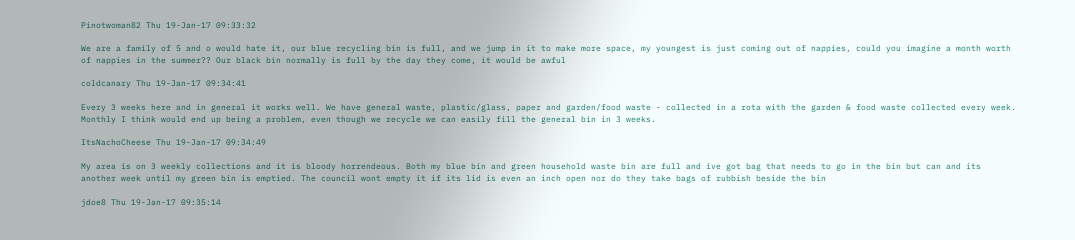Pinotwoman82 Thu 19-Jan-17 09:33:32

We are a family of 5 and o would hate it, our blue recycling bin is full, and we jump in it to make more space, my youngest is just coming out of nappies, could you imagine a month worth of nappies in the summer?? Our black bin normally is full by the day they come, it would be awful

coldcanary Thu 19-Jan-17 09:34:41

Every 3 weeks here and in general it works well. We have general waste, plastic/glass, paper and garden/food waste - collected in a rota with the garden & food waste collected every week.
Monthly I think would end up being a problem, even though we recycle we can easily fill the general bin in 3 weeks.

ItsNachoCheese Thu 19-Jan-17 09:34:49

My area is on 3 weekly collections and it is bloody horrendeous. Both my blue bin and green household waste bin are full and ive got bag that needs to go in the bin but can and its another week until my green bin is emptied. The council wont empty it if its lid is even an inch open nor do they take bags of rubbish beside the bin

jdoe8 Thu 19-Jan-17 09:35:14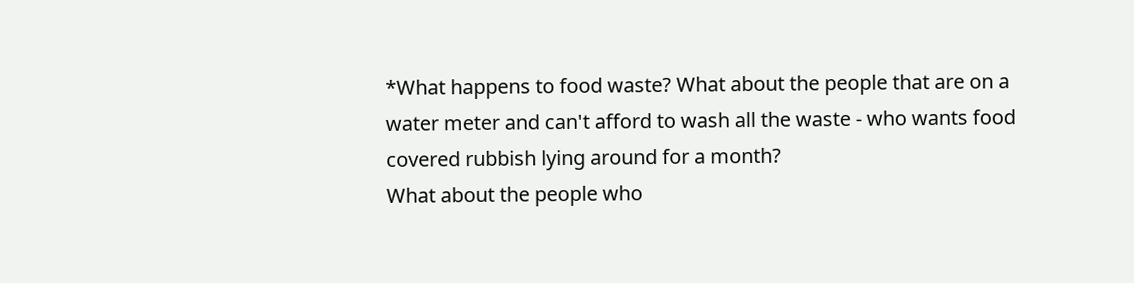*What happens to food waste? What about the people that are on a water meter and can't afford to wash all the waste - who wants food covered rubbish lying around for a month?
What about the people who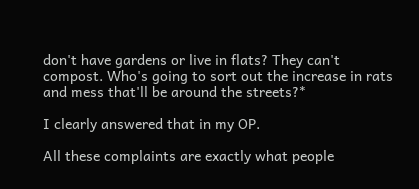don't have gardens or live in flats? They can't compost. Who's going to sort out the increase in rats and mess that'll be around the streets?*

I clearly answered that in my OP.

All these complaints are exactly what people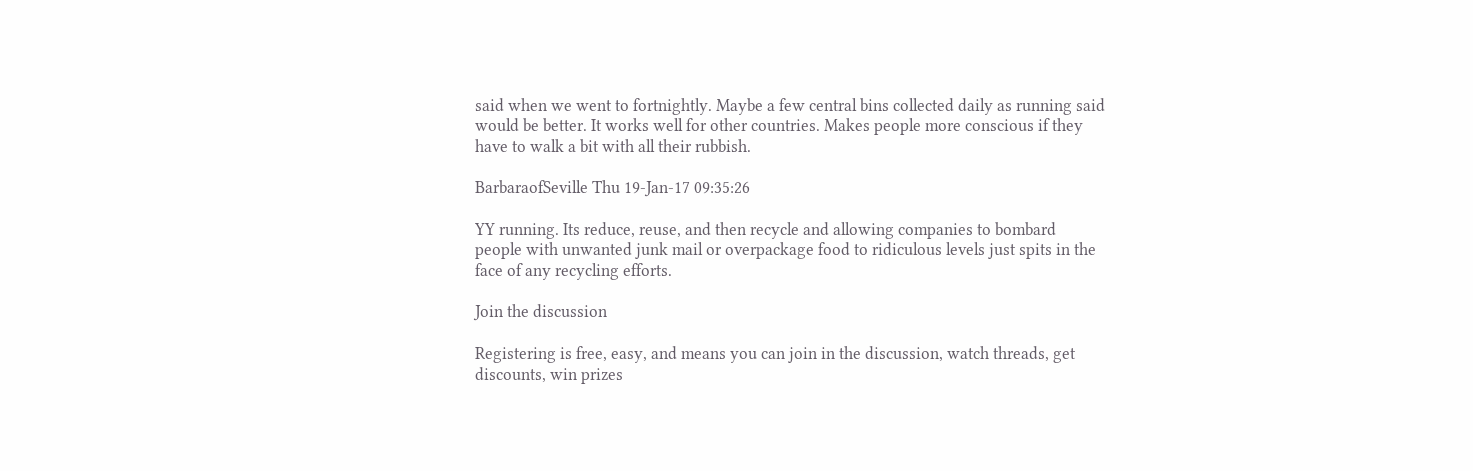said when we went to fortnightly. Maybe a few central bins collected daily as running said would be better. It works well for other countries. Makes people more conscious if they have to walk a bit with all their rubbish.

BarbaraofSeville Thu 19-Jan-17 09:35:26

YY running. Its reduce, reuse, and then recycle and allowing companies to bombard people with unwanted junk mail or overpackage food to ridiculous levels just spits in the face of any recycling efforts.

Join the discussion

Registering is free, easy, and means you can join in the discussion, watch threads, get discounts, win prizes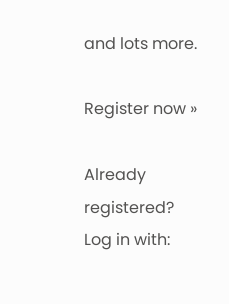and lots more.

Register now »

Already registered? Log in with: